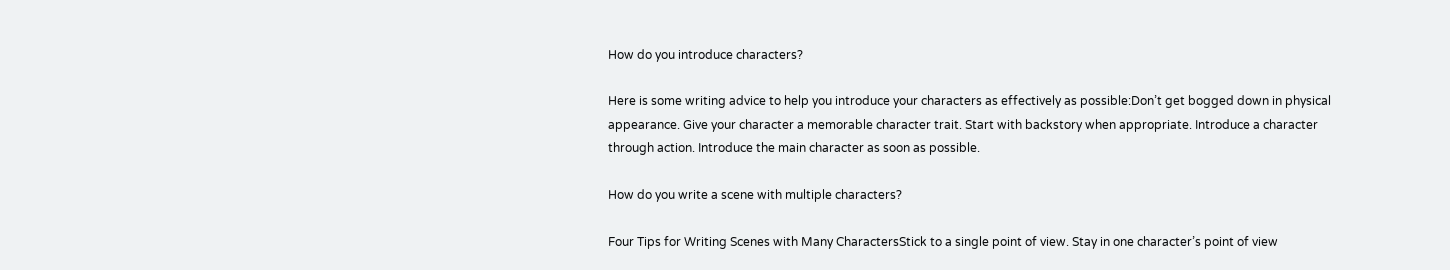How do you introduce characters?

Here is some writing advice to help you introduce your characters as effectively as possible:Don’t get bogged down in physical appearance. Give your character a memorable character trait. Start with backstory when appropriate. Introduce a character through action. Introduce the main character as soon as possible.

How do you write a scene with multiple characters?

Four Tips for Writing Scenes with Many CharactersStick to a single point of view. Stay in one character’s point of view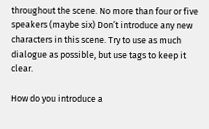throughout the scene. No more than four or five speakers (maybe six) Don’t introduce any new characters in this scene. Try to use as much dialogue as possible, but use tags to keep it clear.

How do you introduce a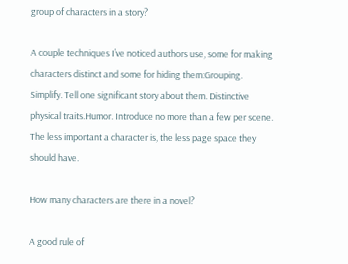group of characters in a story?

A couple techniques I’ve noticed authors use, some for making characters distinct and some for hiding them:Grouping. Simplify. Tell one significant story about them. Distinctive physical traits.Humor. Introduce no more than a few per scene. The less important a character is, the less page space they should have.

How many characters are there in a novel?

A good rule of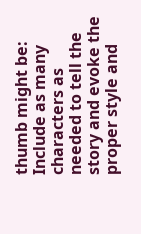thumb might be: Include as many characters as needed to tell the story and evoke the proper style and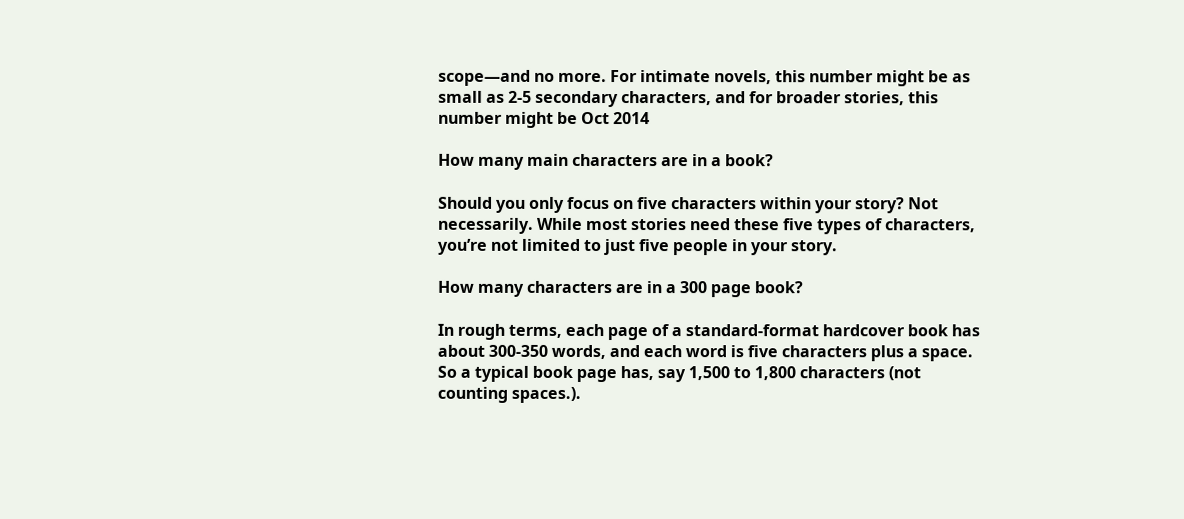scope—and no more. For intimate novels, this number might be as small as 2-5 secondary characters, and for broader stories, this number might be Oct 2014

How many main characters are in a book?

Should you only focus on five characters within your story? Not necessarily. While most stories need these five types of characters, you’re not limited to just five people in your story.

How many characters are in a 300 page book?

In rough terms, each page of a standard-format hardcover book has about 300-350 words, and each word is five characters plus a space. So a typical book page has, say 1,500 to 1,800 characters (not counting spaces.).